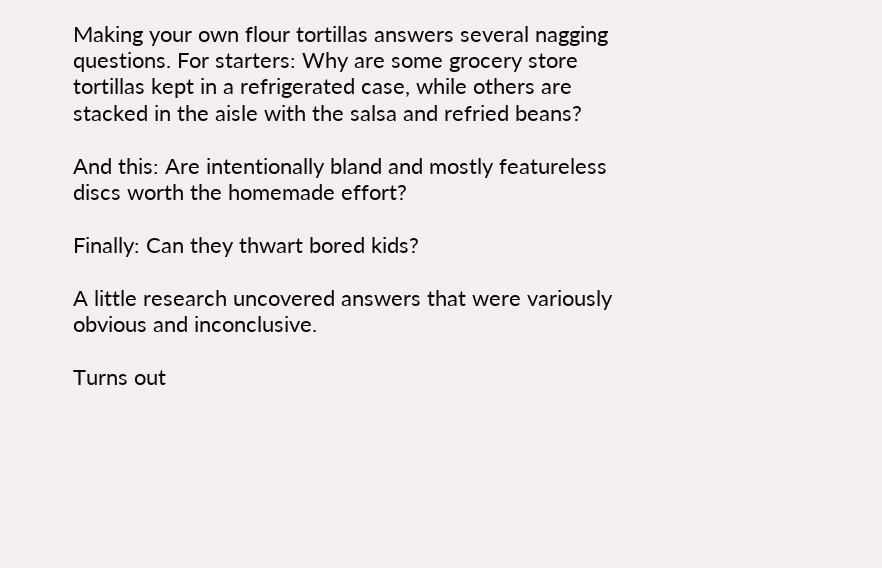Making your own flour tortillas answers several nagging questions. For starters: Why are some grocery store tortillas kept in a refrigerated case, while others are stacked in the aisle with the salsa and refried beans?

And this: Are intentionally bland and mostly featureless discs worth the homemade effort?

Finally: Can they thwart bored kids?

A little research uncovered answers that were variously obvious and inconclusive.

Turns out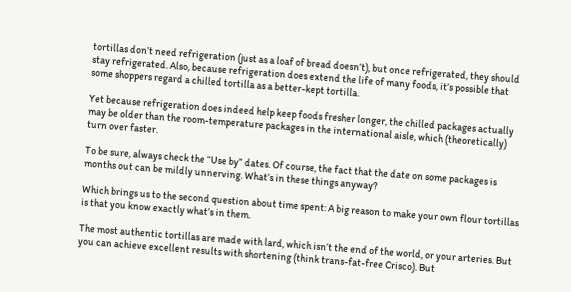tortillas don’t need refrigeration (just as a loaf of bread doesn’t), but once refrigerated, they should stay refrigerated. Also, because refrigeration does extend the life of many foods, it’s possible that some shoppers regard a chilled tortilla as a better-kept tortilla.

Yet because refrigeration does indeed help keep foods fresher longer, the chilled packages actually may be older than the room-temperature packages in the international aisle, which (theoretically) turn over faster.

To be sure, always check the “Use by” dates. Of course, the fact that the date on some packages is months out can be mildly unnerving. What’s in these things anyway?

Which brings us to the second question about time spent: A big reason to make your own flour tortillas is that you know exactly what’s in them.

The most authentic tortillas are made with lard, which isn’t the end of the world, or your arteries. But you can achieve excellent results with shortening (think trans-fat-free Crisco). But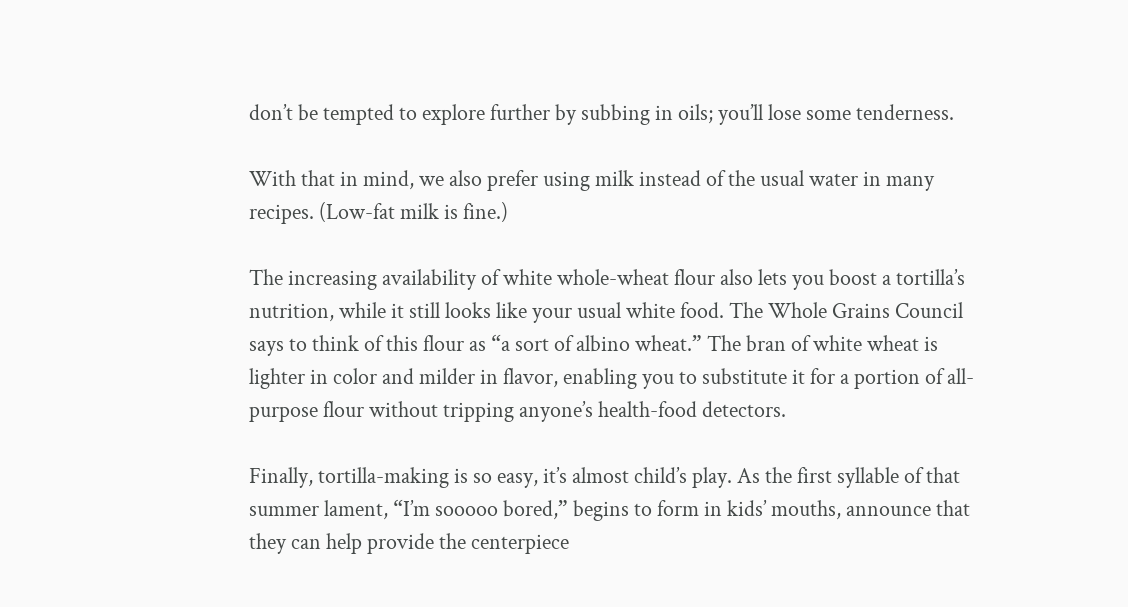don’t be tempted to explore further by subbing in oils; you’ll lose some tenderness.

With that in mind, we also prefer using milk instead of the usual water in many recipes. (Low-fat milk is fine.)

The increasing availability of white whole-wheat flour also lets you boost a tortilla’s nutrition, while it still looks like your usual white food. The Whole Grains Council says to think of this flour as “a sort of albino wheat.” The bran of white wheat is lighter in color and milder in flavor, enabling you to substitute it for a portion of all-purpose flour without tripping anyone’s health-food detectors.

Finally, tortilla-making is so easy, it’s almost child’s play. As the first syllable of that summer lament, “I’m sooooo bored,” begins to form in kids’ mouths, announce that they can help provide the centerpiece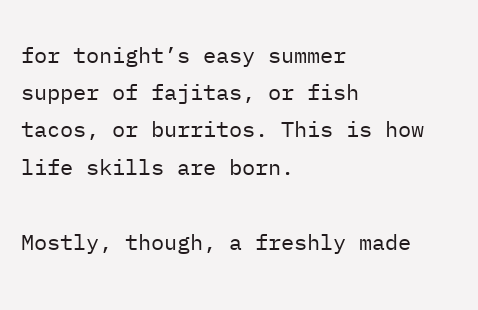for tonight’s easy summer supper of fajitas, or fish tacos, or burritos. This is how life skills are born.

Mostly, though, a freshly made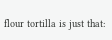flour tortilla is just that: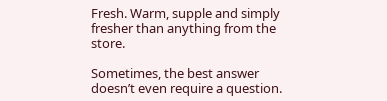Fresh. Warm, supple and simply fresher than anything from the store.

Sometimes, the best answer doesn’t even require a question.